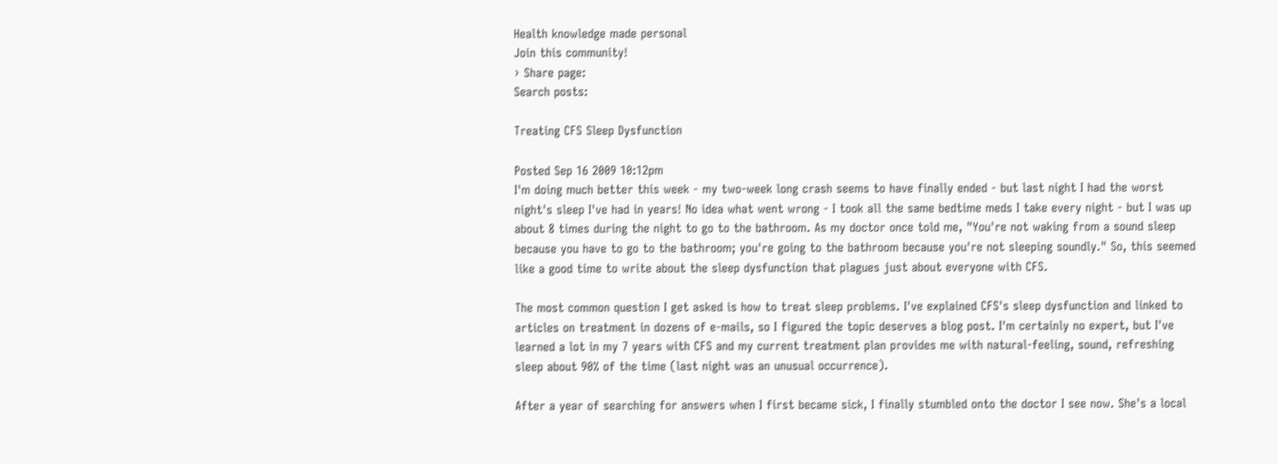Health knowledge made personal
Join this community!
› Share page:
Search posts:

Treating CFS Sleep Dysfunction

Posted Sep 16 2009 10:12pm
I'm doing much better this week - my two-week long crash seems to have finally ended - but last night I had the worst night's sleep I've had in years! No idea what went wrong - I took all the same bedtime meds I take every night - but I was up about 8 times during the night to go to the bathroom. As my doctor once told me, "You're not waking from a sound sleep because you have to go to the bathroom; you're going to the bathroom because you're not sleeping soundly." So, this seemed like a good time to write about the sleep dysfunction that plagues just about everyone with CFS.

The most common question I get asked is how to treat sleep problems. I've explained CFS's sleep dysfunction and linked to articles on treatment in dozens of e-mails, so I figured the topic deserves a blog post. I'm certainly no expert, but I've learned a lot in my 7 years with CFS and my current treatment plan provides me with natural-feeling, sound, refreshing sleep about 90% of the time (last night was an unusual occurrence).

After a year of searching for answers when I first became sick, I finally stumbled onto the doctor I see now. She's a local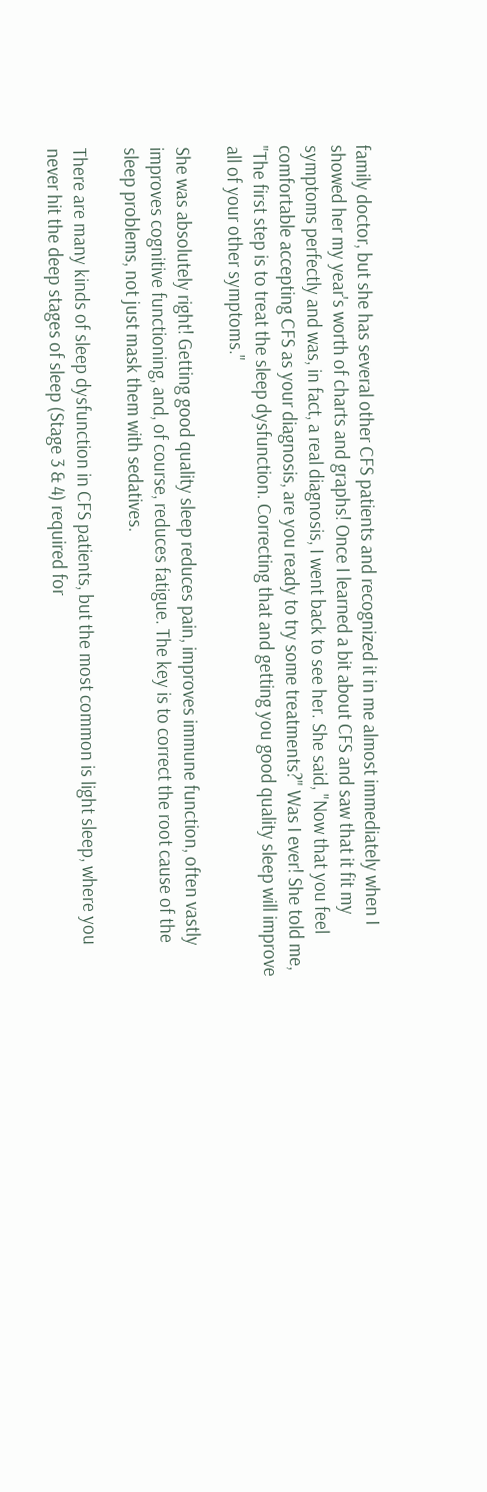family doctor, but she has several other CFS patients and recognized it in me almost immediately when I showed her my year's worth of charts and graphs! Once I learned a bit about CFS and saw that it fit my symptoms perfectly and was, in fact, a real diagnosis, I went back to see her. She said, "Now that you feel comfortable accepting CFS as your diagnosis, are you ready to try some treatments?" Was I ever! She told me, "The first step is to treat the sleep dysfunction. Correcting that and getting you good quality sleep will improve all of your other symptoms."

She was absolutely right! Getting good quality sleep reduces pain, improves immune function, often vastly improves cognitive functioning, and, of course, reduces fatigue. The key is to correct the root cause of the sleep problems, not just mask them with sedatives.

There are many kinds of sleep dysfunction in CFS patients, but the most common is light sleep, where you never hit the deep stages of sleep (Stage 3 & 4) required for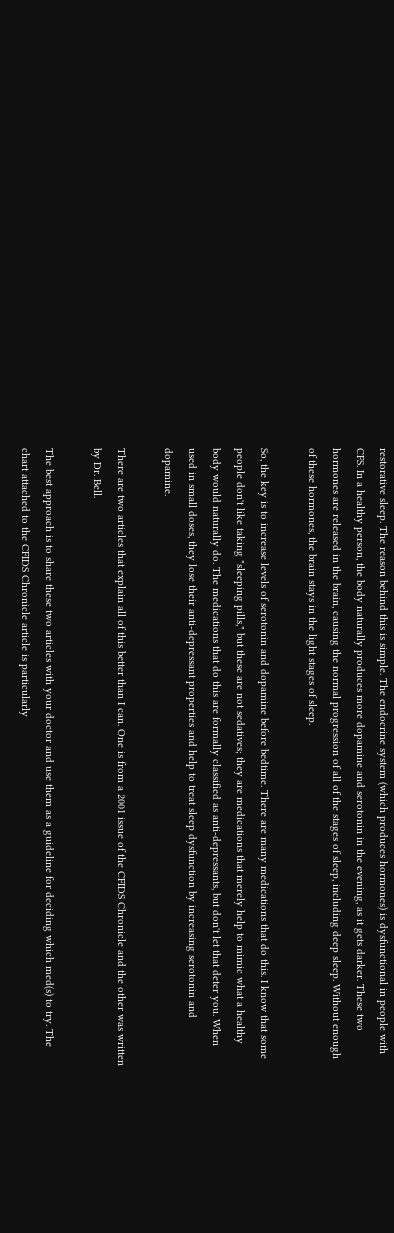restorative sleep. The reason behind this is simple. The endocrine system (which produces hormones) is dysfunctional in people with CFS. In a healthy person, the body naturally produces more dopamine and serotonin in the evening, as it gets darker. These two hormones are released in the brain, causing the normal progression of all of the stages of sleep, including deep sleep. Without enough of these hormones, the brain stays in the light stages of sleep.

So, the key is to increase levels of serotonin and dopamine before bedtime. There are many medications that do this. I know that some people don't like taking "sleeping pills," but these are not sedatives; they are medications that merely help to mimic what a healthy body would naturally do. The medications that do this are formally classified as anti-depressants, but don't let that deter you. When used in small doses, they lose their anti-depressant properties and help to treat sleep dysfunction by increasing serotonin and dopamine.

There are two articles that explain all of this better than I can. One is from a 2001 issue of the CFIDS Chronicle and the other was written by Dr. Bell.

The best approach is to share these two articles with your doctor and use them as a guideline for deciding which med(s) to try. The chart attached to the CFIDS Chronicle article is particularly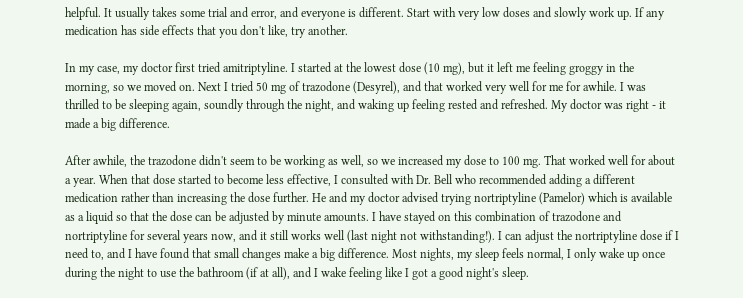helpful. It usually takes some trial and error, and everyone is different. Start with very low doses and slowly work up. If any medication has side effects that you don't like, try another.

In my case, my doctor first tried amitriptyline. I started at the lowest dose (10 mg), but it left me feeling groggy in the morning, so we moved on. Next I tried 50 mg of trazodone (Desyrel), and that worked very well for me for awhile. I was thrilled to be sleeping again, soundly through the night, and waking up feeling rested and refreshed. My doctor was right - it made a big difference.

After awhile, the trazodone didn't seem to be working as well, so we increased my dose to 100 mg. That worked well for about a year. When that dose started to become less effective, I consulted with Dr. Bell who recommended adding a different medication rather than increasing the dose further. He and my doctor advised trying nortriptyline (Pamelor) which is available as a liquid so that the dose can be adjusted by minute amounts. I have stayed on this combination of trazodone and nortriptyline for several years now, and it still works well (last night not withstanding!). I can adjust the nortriptyline dose if I need to, and I have found that small changes make a big difference. Most nights, my sleep feels normal, I only wake up once during the night to use the bathroom (if at all), and I wake feeling like I got a good night's sleep.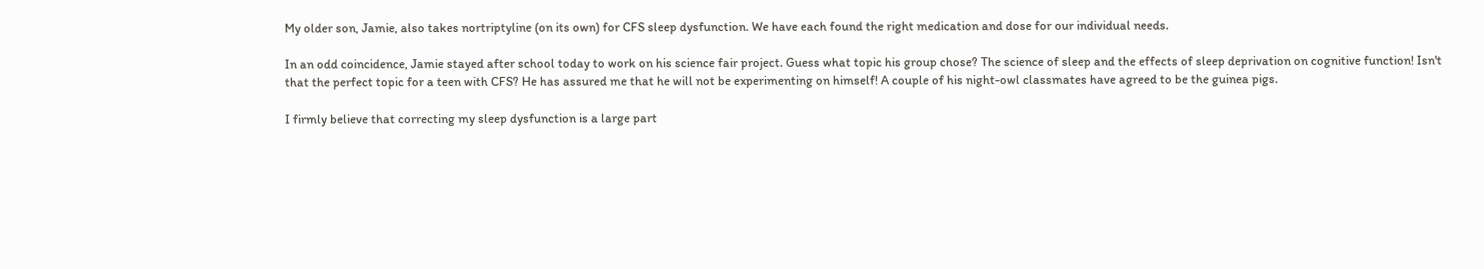My older son, Jamie, also takes nortriptyline (on its own) for CFS sleep dysfunction. We have each found the right medication and dose for our individual needs.

In an odd coincidence, Jamie stayed after school today to work on his science fair project. Guess what topic his group chose? The science of sleep and the effects of sleep deprivation on cognitive function! Isn't that the perfect topic for a teen with CFS? He has assured me that he will not be experimenting on himself! A couple of his night-owl classmates have agreed to be the guinea pigs.

I firmly believe that correcting my sleep dysfunction is a large part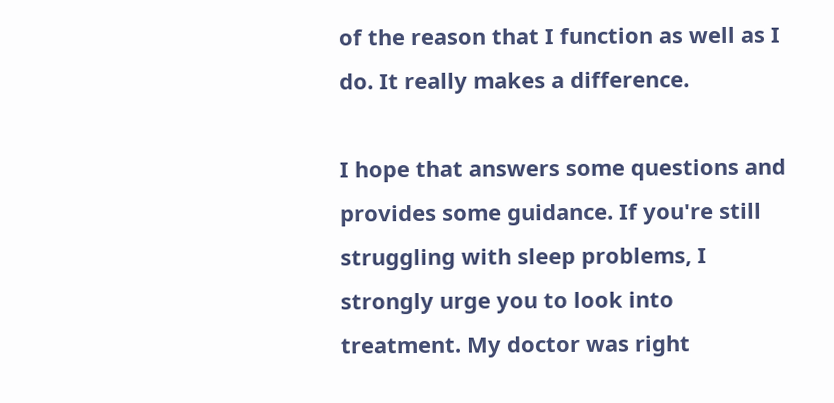of the reason that I function as well as I do. It really makes a difference.

I hope that answers some questions and provides some guidance. If you're still struggling with sleep problems, I strongly urge you to look into treatment. My doctor was right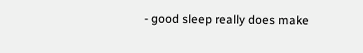- good sleep really does make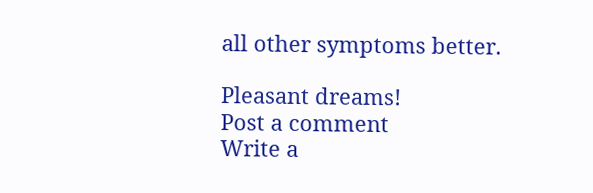all other symptoms better.

Pleasant dreams!
Post a comment
Write a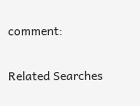comment:

Related Searches